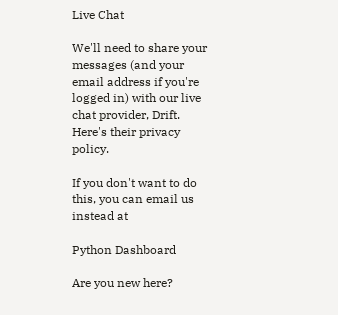Live Chat

We'll need to share your messages (and your email address if you're logged in) with our live chat provider, Drift. Here's their privacy policy.

If you don't want to do this, you can email us instead at

Python Dashboard

Are you new here?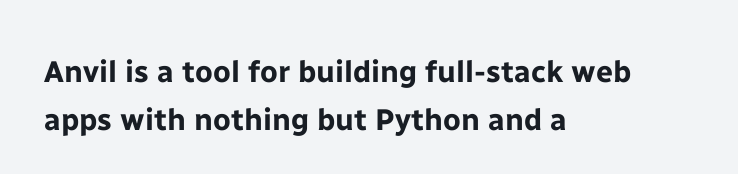Anvil is a tool for building full-stack web apps with nothing but Python and a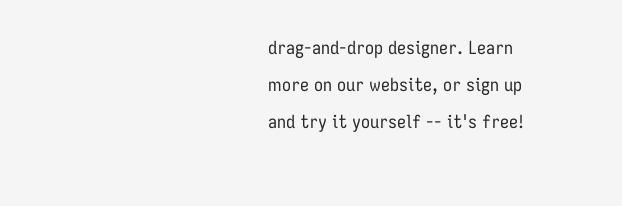drag-and-drop designer. Learn more on our website, or sign up and try it yourself -- it's free!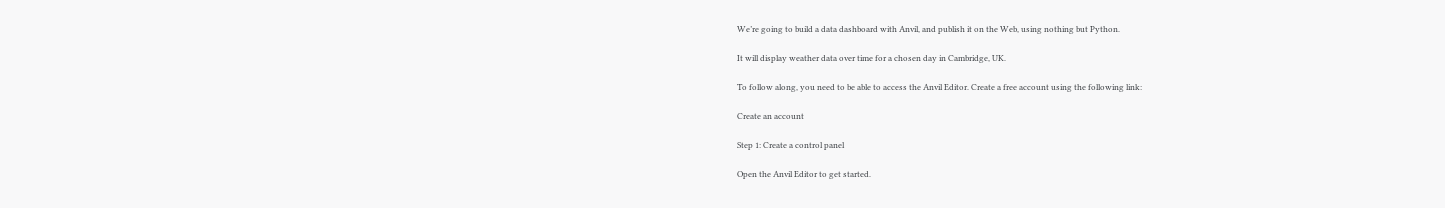We’re going to build a data dashboard with Anvil, and publish it on the Web, using nothing but Python.

It will display weather data over time for a chosen day in Cambridge, UK.

To follow along, you need to be able to access the Anvil Editor. Create a free account using the following link:

Create an account

Step 1: Create a control panel

Open the Anvil Editor to get started.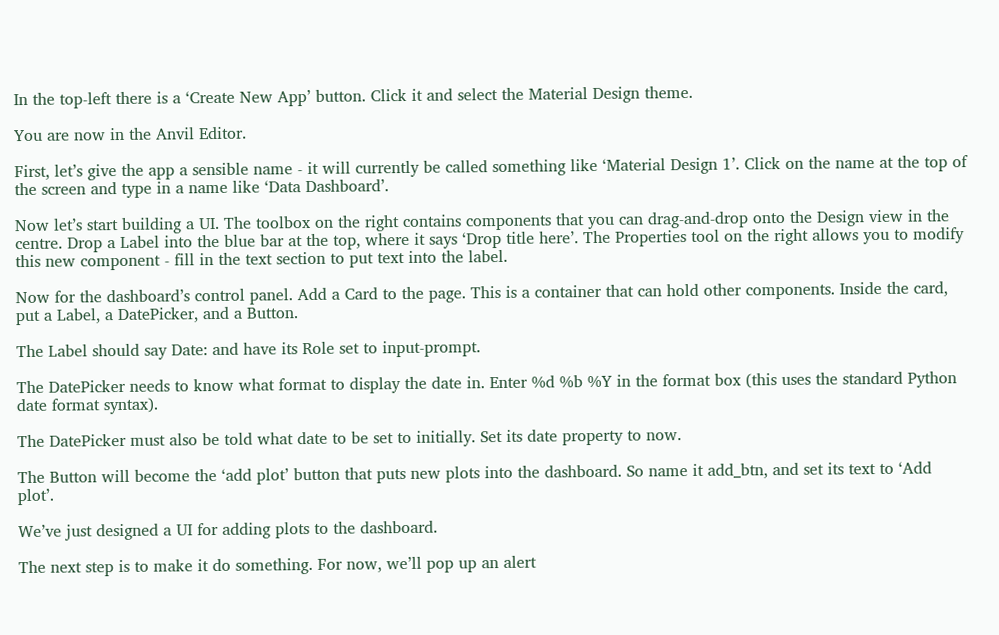In the top-left there is a ‘Create New App’ button. Click it and select the Material Design theme.

You are now in the Anvil Editor.

First, let’s give the app a sensible name - it will currently be called something like ‘Material Design 1’. Click on the name at the top of the screen and type in a name like ‘Data Dashboard’.

Now let’s start building a UI. The toolbox on the right contains components that you can drag-and-drop onto the Design view in the centre. Drop a Label into the blue bar at the top, where it says ‘Drop title here’. The Properties tool on the right allows you to modify this new component - fill in the text section to put text into the label.

Now for the dashboard’s control panel. Add a Card to the page. This is a container that can hold other components. Inside the card, put a Label, a DatePicker, and a Button.

The Label should say Date: and have its Role set to input-prompt.

The DatePicker needs to know what format to display the date in. Enter %d %b %Y in the format box (this uses the standard Python date format syntax).

The DatePicker must also be told what date to be set to initially. Set its date property to now.

The Button will become the ‘add plot’ button that puts new plots into the dashboard. So name it add_btn, and set its text to ‘Add plot’.

We’ve just designed a UI for adding plots to the dashboard.

The next step is to make it do something. For now, we’ll pop up an alert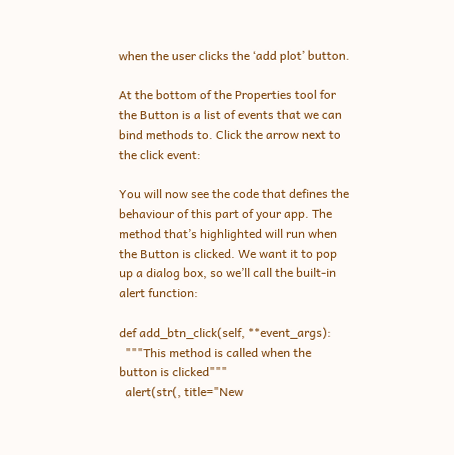when the user clicks the ‘add plot’ button.

At the bottom of the Properties tool for the Button is a list of events that we can bind methods to. Click the arrow next to the click event:

You will now see the code that defines the behaviour of this part of your app. The method that’s highlighted will run when the Button is clicked. We want it to pop up a dialog box, so we’ll call the built-in alert function:

def add_btn_click(self, **event_args):
  """This method is called when the button is clicked"""
  alert(str(, title="New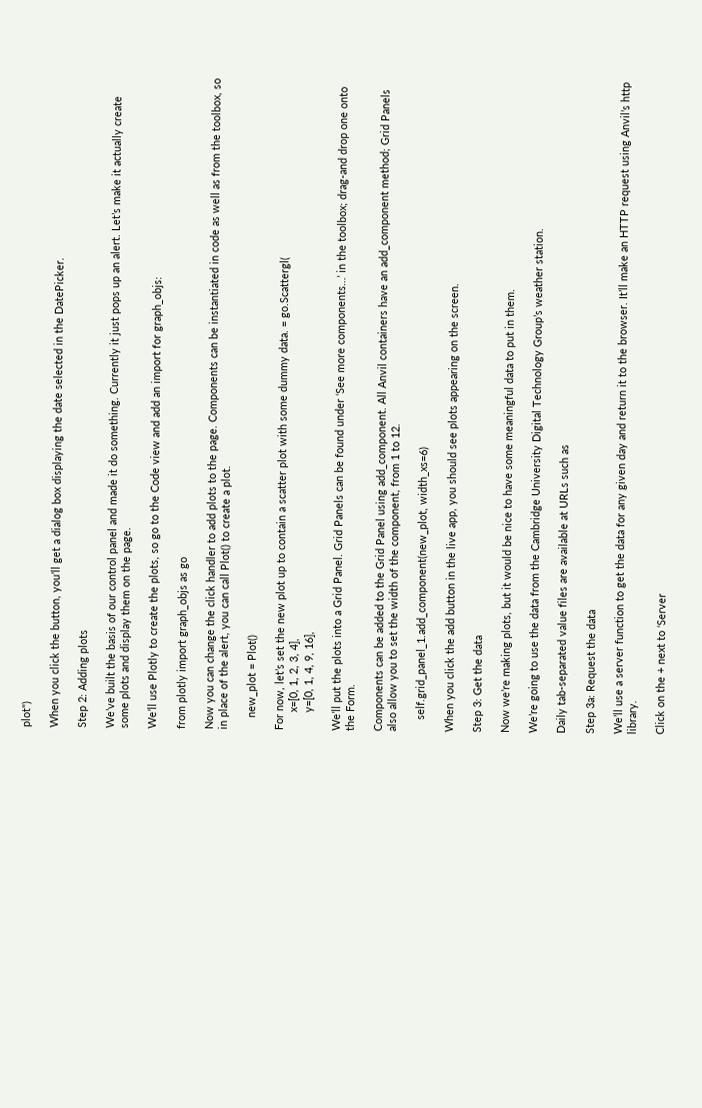plot")

When you click the button, you’ll get a dialog box displaying the date selected in the DatePicker.

Step 2: Adding plots

We’ve built the basis of our control panel and made it do something. Currently it just pops up an alert. Let’s make it actually create some plots and display them on the page.

We’ll use Plotly to create the plots, so go to the Code view and add an import for graph_objs:

from plotly import graph_objs as go

Now you can change the click handler to add plots to the page. Components can be instantiated in code as well as from the toolbox, so in place of the alert, you can call Plot() to create a plot.

    new_plot = Plot()

For now, let’s set the new plot up to contain a scatter plot with some dummy data. = go.Scattergl(
      x=[0, 1, 2, 3, 4],
      y=[0, 1, 4, 9, 16],

We’ll put the plots into a Grid Panel. Grid Panels can be found under ‘See more components…’ in the toolbox; drag-and drop one onto the Form.

Components can be added to the Grid Panel using add_component. All Anvil containers have an add_component method; Grid Panels also allow you to set the width of the component, from 1 to 12.

    self.grid_panel_1.add_component(new_plot, width_xs=6)

When you click the add button in the live app, you should see plots appearing on the screen.

Step 3: Get the data

Now we’re making plots, but it would be nice to have some meaningful data to put in them.

We’re going to use the data from the Cambridge University Digital Technology Group’s weather station.

Daily tab-separated value files are available at URLs such as

Step 3a: Request the data

We’ll use a server function to get the data for any given day and return it to the browser. It’ll make an HTTP request using Anvil’s http library.

Click on the + next to ‘Server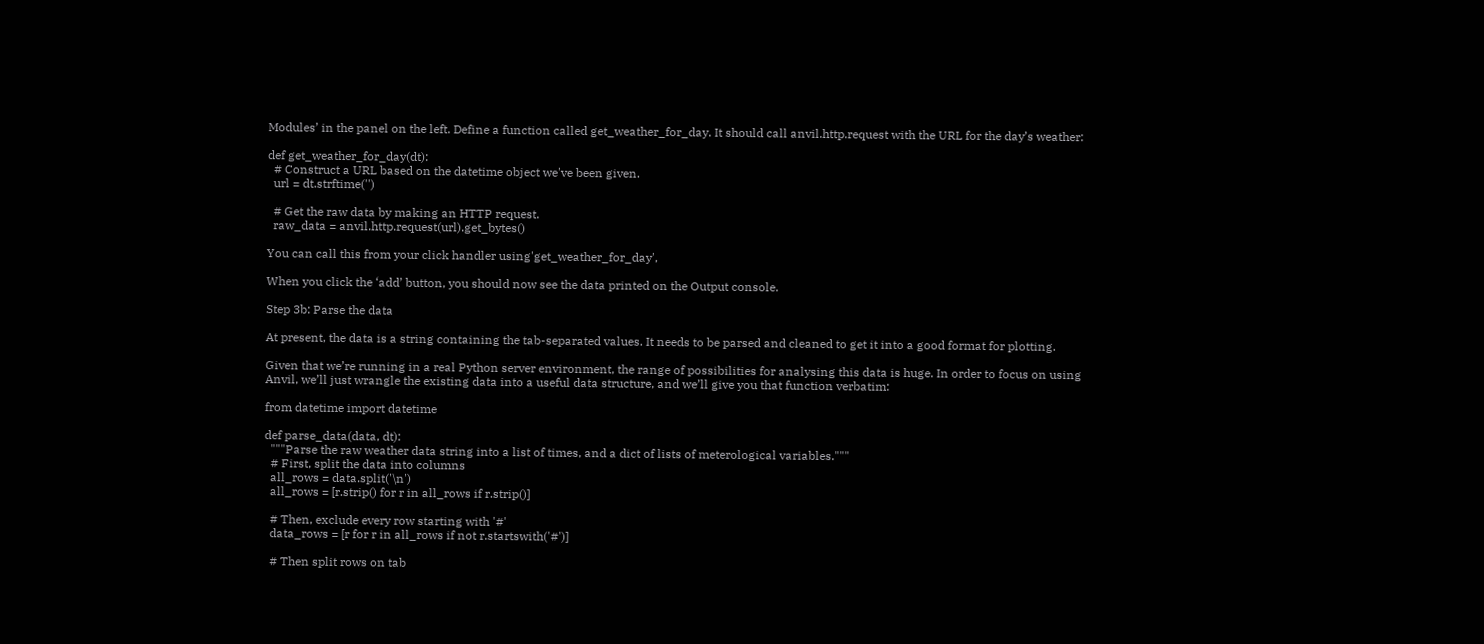Modules’ in the panel on the left. Define a function called get_weather_for_day. It should call anvil.http.request with the URL for the day’s weather:

def get_weather_for_day(dt):
  # Construct a URL based on the datetime object we've been given.
  url = dt.strftime('')

  # Get the raw data by making an HTTP request.
  raw_data = anvil.http.request(url).get_bytes()

You can call this from your click handler using'get_weather_for_day',

When you click the ‘add’ button, you should now see the data printed on the Output console.

Step 3b: Parse the data

At present, the data is a string containing the tab-separated values. It needs to be parsed and cleaned to get it into a good format for plotting.

Given that we’re running in a real Python server environment, the range of possibilities for analysing this data is huge. In order to focus on using Anvil, we’ll just wrangle the existing data into a useful data structure, and we’ll give you that function verbatim:

from datetime import datetime

def parse_data(data, dt):
  """Parse the raw weather data string into a list of times, and a dict of lists of meterological variables."""
  # First, split the data into columns
  all_rows = data.split('\n')
  all_rows = [r.strip() for r in all_rows if r.strip()]

  # Then, exclude every row starting with '#'
  data_rows = [r for r in all_rows if not r.startswith('#')]

  # Then split rows on tab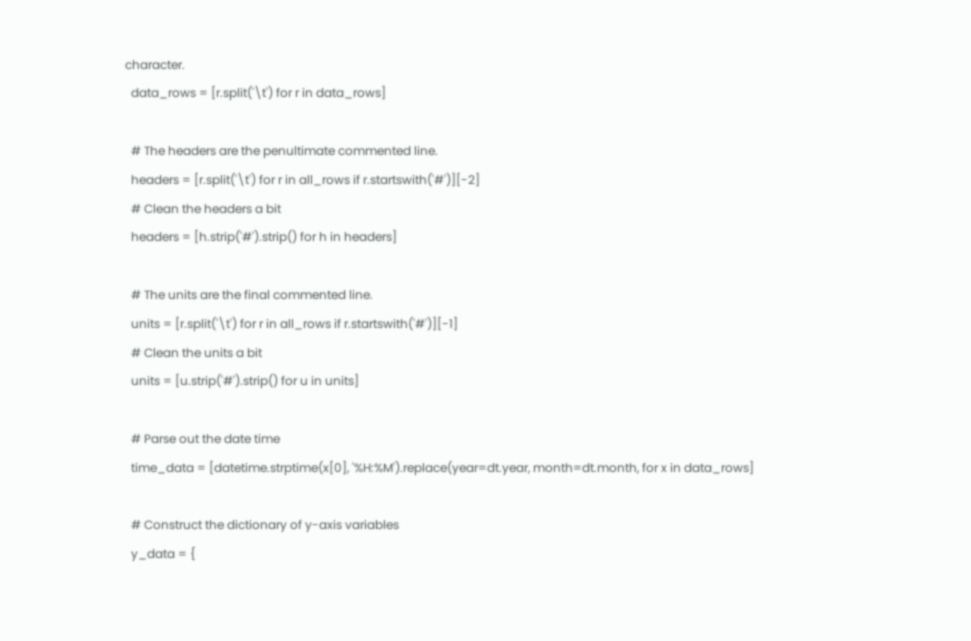character.
  data_rows = [r.split('\t') for r in data_rows]

  # The headers are the penultimate commented line.
  headers = [r.split('\t') for r in all_rows if r.startswith('#')][-2]
  # Clean the headers a bit
  headers = [h.strip('#').strip() for h in headers]

  # The units are the final commented line.
  units = [r.split('\t') for r in all_rows if r.startswith('#')][-1]
  # Clean the units a bit
  units = [u.strip('#').strip() for u in units]

  # Parse out the date time
  time_data = [datetime.strptime(x[0], '%H:%M').replace(year=dt.year, month=dt.month, for x in data_rows]

  # Construct the dictionary of y-axis variables
  y_data = {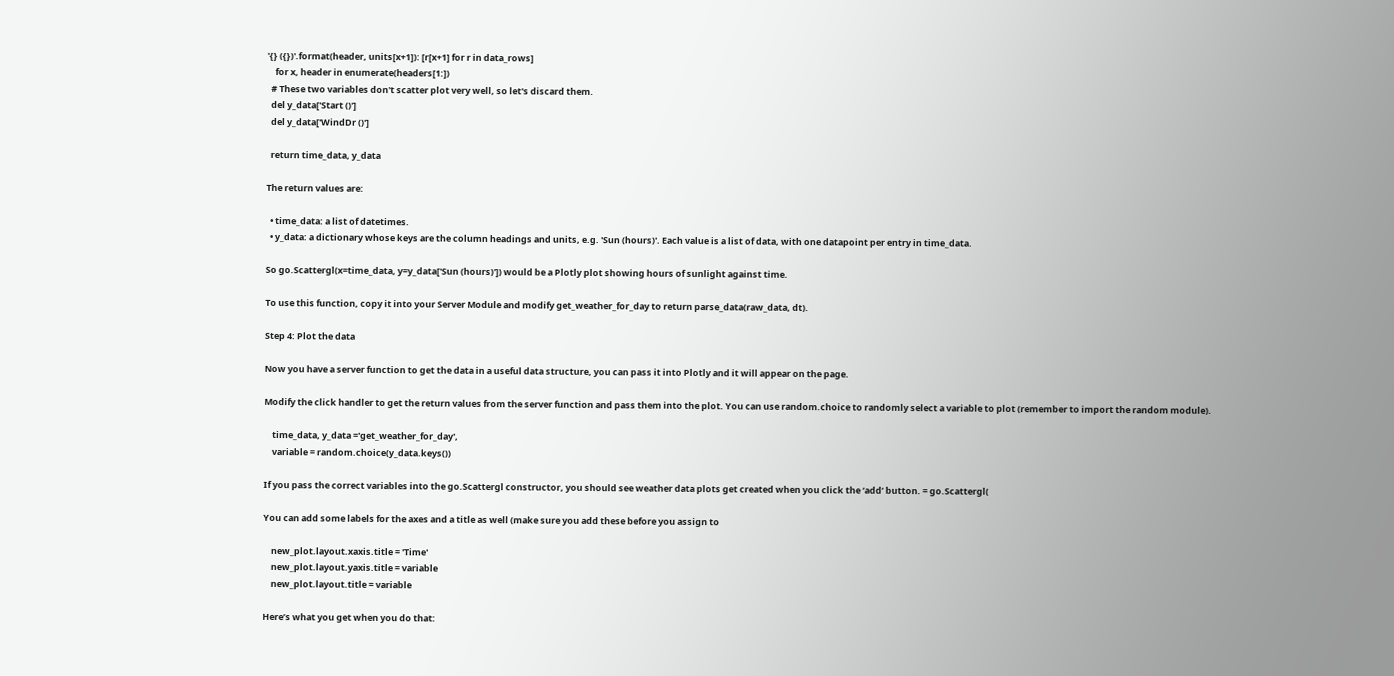'{} ({})'.format(header, units[x+1]): [r[x+1] for r in data_rows]
    for x, header in enumerate(headers[1:])
  # These two variables don't scatter plot very well, so let's discard them.
  del y_data['Start ()']
  del y_data['WindDr ()']

  return time_data, y_data

The return values are:

  • time_data: a list of datetimes.
  • y_data: a dictionary whose keys are the column headings and units, e.g. 'Sun (hours)'. Each value is a list of data, with one datapoint per entry in time_data.

So go.Scattergl(x=time_data, y=y_data['Sun (hours)']) would be a Plotly plot showing hours of sunlight against time.

To use this function, copy it into your Server Module and modify get_weather_for_day to return parse_data(raw_data, dt).

Step 4: Plot the data

Now you have a server function to get the data in a useful data structure, you can pass it into Plotly and it will appear on the page.

Modify the click handler to get the return values from the server function and pass them into the plot. You can use random.choice to randomly select a variable to plot (remember to import the random module).

    time_data, y_data ='get_weather_for_day',
    variable = random.choice(y_data.keys())

If you pass the correct variables into the go.Scattergl constructor, you should see weather data plots get created when you click the ‘add’ button. = go.Scattergl(

You can add some labels for the axes and a title as well (make sure you add these before you assign to

    new_plot.layout.xaxis.title = 'Time'
    new_plot.layout.yaxis.title = variable
    new_plot.layout.title = variable

Here’s what you get when you do that: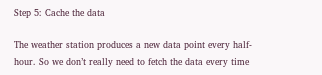Step 5: Cache the data

The weather station produces a new data point every half-hour. So we don’t really need to fetch the data every time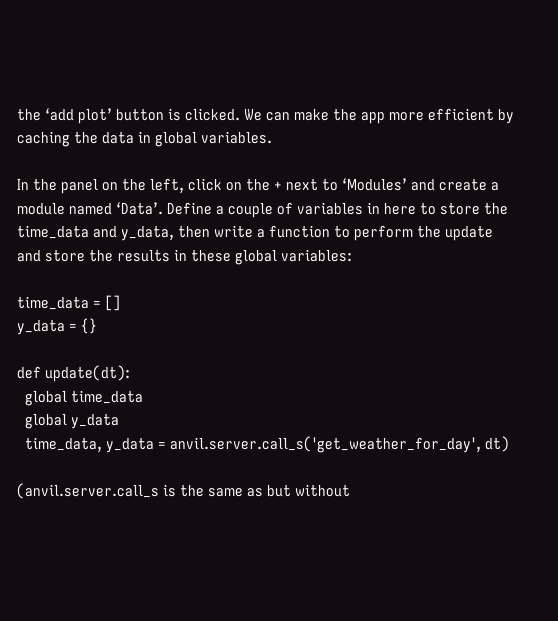the ‘add plot’ button is clicked. We can make the app more efficient by caching the data in global variables.

In the panel on the left, click on the + next to ‘Modules’ and create a module named ‘Data’. Define a couple of variables in here to store the time_data and y_data, then write a function to perform the update and store the results in these global variables:

time_data = []
y_data = {}

def update(dt):
  global time_data
  global y_data
  time_data, y_data = anvil.server.call_s('get_weather_for_day', dt)

(anvil.server.call_s is the same as but without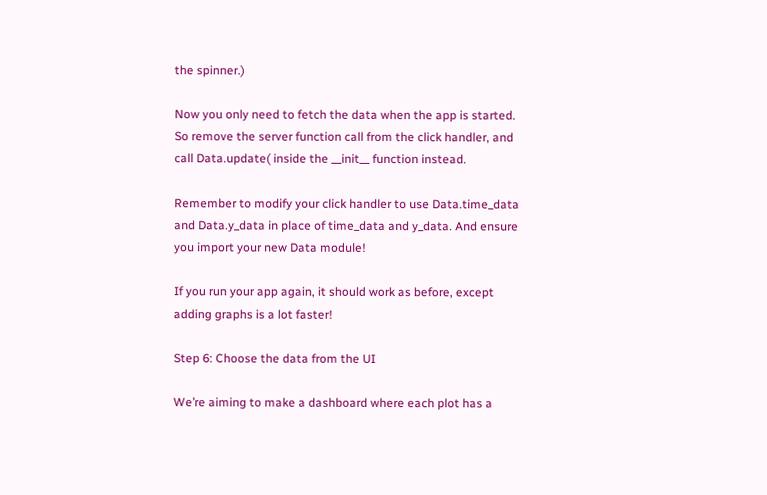the spinner.)

Now you only need to fetch the data when the app is started. So remove the server function call from the click handler, and call Data.update( inside the __init__ function instead.

Remember to modify your click handler to use Data.time_data and Data.y_data in place of time_data and y_data. And ensure you import your new Data module!

If you run your app again, it should work as before, except adding graphs is a lot faster!

Step 6: Choose the data from the UI

We’re aiming to make a dashboard where each plot has a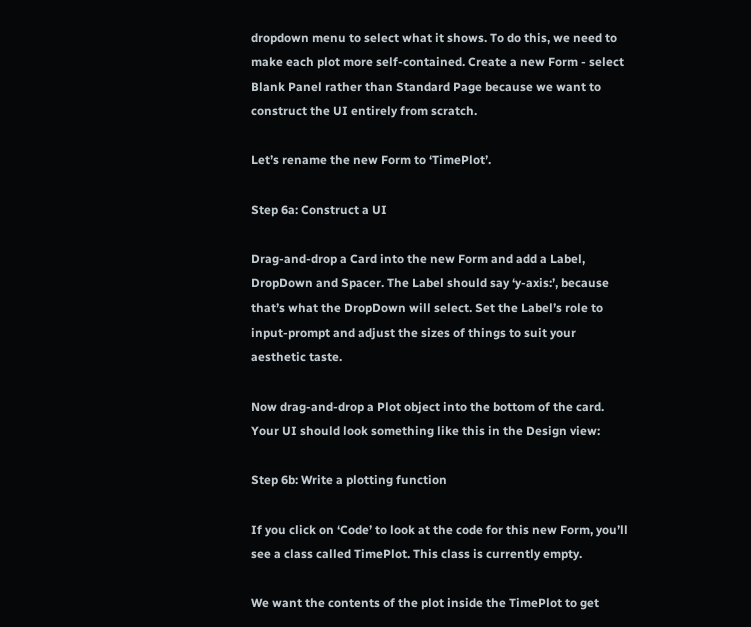dropdown menu to select what it shows. To do this, we need to make each plot more self-contained. Create a new Form - select Blank Panel rather than Standard Page because we want to construct the UI entirely from scratch.

Let’s rename the new Form to ‘TimePlot’.

Step 6a: Construct a UI

Drag-and-drop a Card into the new Form and add a Label, DropDown and Spacer. The Label should say ‘y-axis:’, because that’s what the DropDown will select. Set the Label’s role to input-prompt and adjust the sizes of things to suit your aesthetic taste.

Now drag-and-drop a Plot object into the bottom of the card. Your UI should look something like this in the Design view:

Step 6b: Write a plotting function

If you click on ‘Code’ to look at the code for this new Form, you’ll see a class called TimePlot. This class is currently empty.

We want the contents of the plot inside the TimePlot to get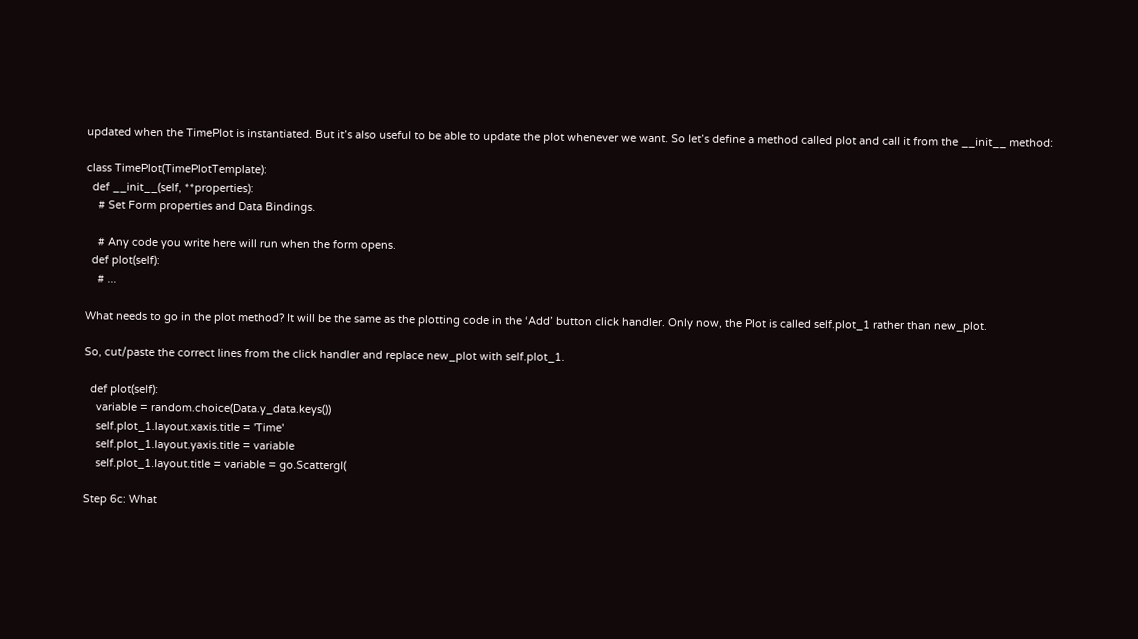updated when the TimePlot is instantiated. But it’s also useful to be able to update the plot whenever we want. So let’s define a method called plot and call it from the __init__ method:

class TimePlot(TimePlotTemplate):
  def __init__(self, **properties):
    # Set Form properties and Data Bindings.

    # Any code you write here will run when the form opens.
  def plot(self):
    # ...

What needs to go in the plot method? It will be the same as the plotting code in the ‘Add’ button click handler. Only now, the Plot is called self.plot_1 rather than new_plot.

So, cut/paste the correct lines from the click handler and replace new_plot with self.plot_1.

  def plot(self):
    variable = random.choice(Data.y_data.keys())
    self.plot_1.layout.xaxis.title = 'Time'
    self.plot_1.layout.yaxis.title = variable
    self.plot_1.layout.title = variable = go.Scattergl(

Step 6c: What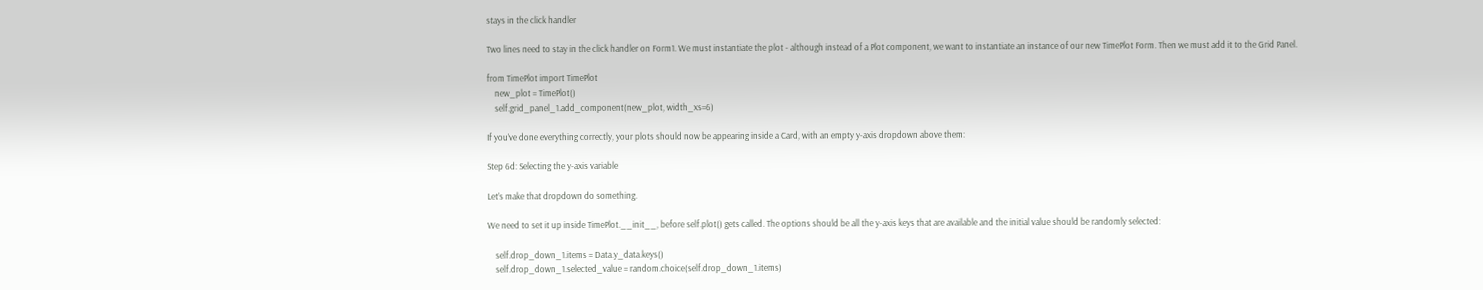stays in the click handler

Two lines need to stay in the click handler on Form1. We must instantiate the plot - although instead of a Plot component, we want to instantiate an instance of our new TimePlot Form. Then we must add it to the Grid Panel.

from TimePlot import TimePlot
    new_plot = TimePlot()
    self.grid_panel_1.add_component(new_plot, width_xs=6)

If you’ve done everything correctly, your plots should now be appearing inside a Card, with an empty y-axis dropdown above them:

Step 6d: Selecting the y-axis variable

Let’s make that dropdown do something.

We need to set it up inside TimePlot.__init__, before self.plot() gets called. The options should be all the y-axis keys that are available and the initial value should be randomly selected:

    self.drop_down_1.items = Data.y_data.keys()
    self.drop_down_1.selected_value = random.choice(self.drop_down_1.items)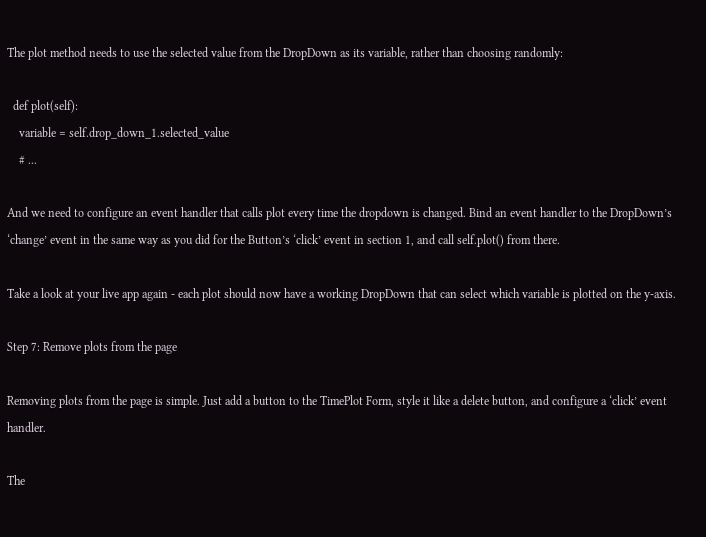The plot method needs to use the selected value from the DropDown as its variable, rather than choosing randomly:

  def plot(self):
    variable = self.drop_down_1.selected_value
    # ...

And we need to configure an event handler that calls plot every time the dropdown is changed. Bind an event handler to the DropDown’s ‘change’ event in the same way as you did for the Button’s ‘click’ event in section 1, and call self.plot() from there.

Take a look at your live app again - each plot should now have a working DropDown that can select which variable is plotted on the y-axis.

Step 7: Remove plots from the page

Removing plots from the page is simple. Just add a button to the TimePlot Form, style it like a delete button, and configure a ‘click’ event handler.

The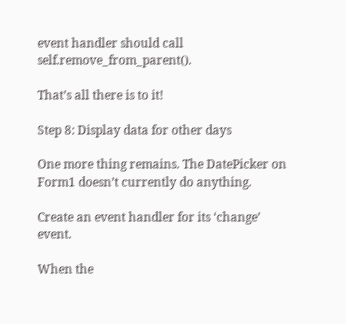event handler should call self.remove_from_parent().

That’s all there is to it!

Step 8: Display data for other days

One more thing remains. The DatePicker on Form1 doesn’t currently do anything.

Create an event handler for its ‘change’ event.

When the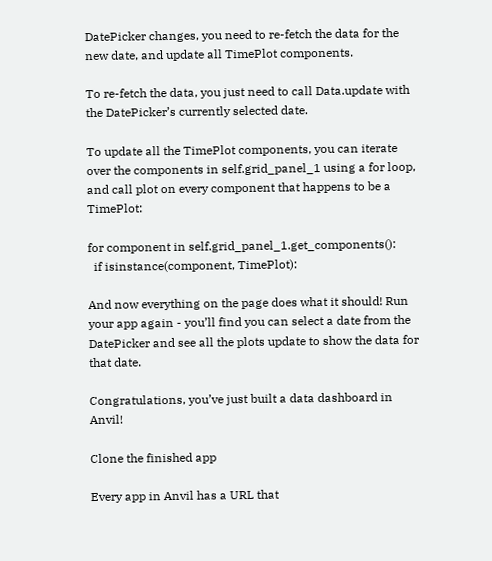DatePicker changes, you need to re-fetch the data for the new date, and update all TimePlot components.

To re-fetch the data, you just need to call Data.update with the DatePicker’s currently selected date.

To update all the TimePlot components, you can iterate over the components in self.grid_panel_1 using a for loop, and call plot on every component that happens to be a TimePlot:

for component in self.grid_panel_1.get_components():
  if isinstance(component, TimePlot):

And now everything on the page does what it should! Run your app again - you’ll find you can select a date from the DatePicker and see all the plots update to show the data for that date.

Congratulations, you’ve just built a data dashboard in Anvil!

Clone the finished app

Every app in Anvil has a URL that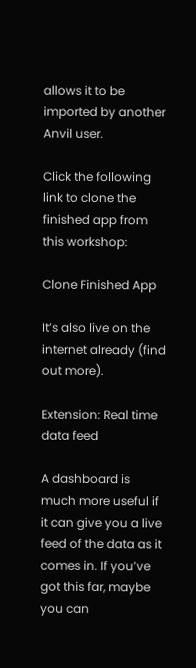allows it to be imported by another Anvil user.

Click the following link to clone the finished app from this workshop:

Clone Finished App

It’s also live on the internet already (find out more).

Extension: Real time data feed

A dashboard is much more useful if it can give you a live feed of the data as it comes in. If you’ve got this far, maybe you can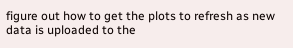figure out how to get the plots to refresh as new data is uploaded to the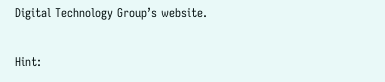Digital Technology Group’s website.

Hint: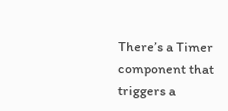There’s a Timer component that triggers a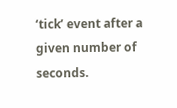‘tick’ event after a given number of seconds.